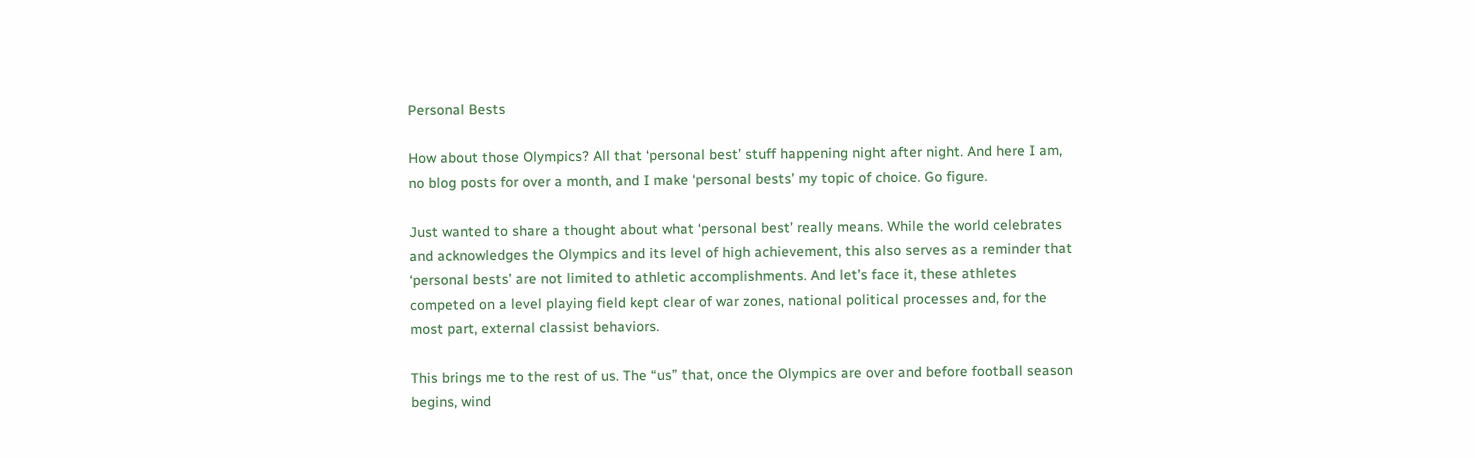Personal Bests

How about those Olympics? All that ‘personal best’ stuff happening night after night. And here I am, no blog posts for over a month, and I make ‘personal bests’ my topic of choice. Go figure.

Just wanted to share a thought about what ‘personal best’ really means. While the world celebrates and acknowledges the Olympics and its level of high achievement, this also serves as a reminder that ‘personal bests’ are not limited to athletic accomplishments. And let’s face it, these athletes competed on a level playing field kept clear of war zones, national political processes and, for the most part, external classist behaviors.

This brings me to the rest of us. The “us” that, once the Olympics are over and before football season begins, wind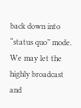back down into “status quo” mode. We may let the highly broadcast and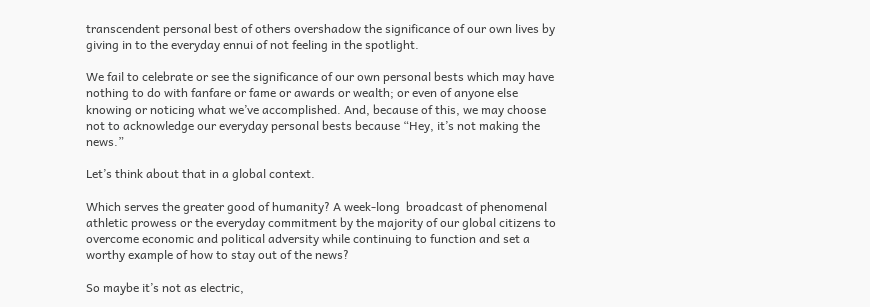transcendent personal best of others overshadow the significance of our own lives by giving in to the everyday ennui of not feeling in the spotlight.

We fail to celebrate or see the significance of our own personal bests which may have nothing to do with fanfare or fame or awards or wealth; or even of anyone else knowing or noticing what we’ve accomplished. And, because of this, we may choose not to acknowledge our everyday personal bests because “Hey, it’s not making the news.”

Let’s think about that in a global context.

Which serves the greater good of humanity? A week-long  broadcast of phenomenal athletic prowess or the everyday commitment by the majority of our global citizens to overcome economic and political adversity while continuing to function and set a worthy example of how to stay out of the news?

So maybe it’s not as electric,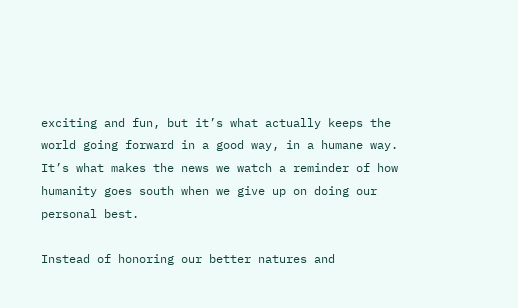exciting and fun, but it’s what actually keeps the world going forward in a good way, in a humane way. It’s what makes the news we watch a reminder of how humanity goes south when we give up on doing our personal best.

Instead of honoring our better natures and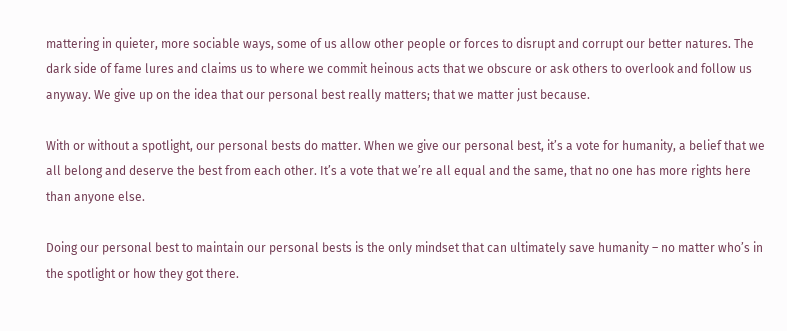mattering in quieter, more sociable ways, some of us allow other people or forces to disrupt and corrupt our better natures. The dark side of fame lures and claims us to where we commit heinous acts that we obscure or ask others to overlook and follow us anyway. We give up on the idea that our personal best really matters; that we matter just because.

With or without a spotlight, our personal bests do matter. When we give our personal best, it’s a vote for humanity, a belief that we all belong and deserve the best from each other. It’s a vote that we’re all equal and the same, that no one has more rights here than anyone else.

Doing our personal best to maintain our personal bests is the only mindset that can ultimately save humanity – no matter who’s in the spotlight or how they got there.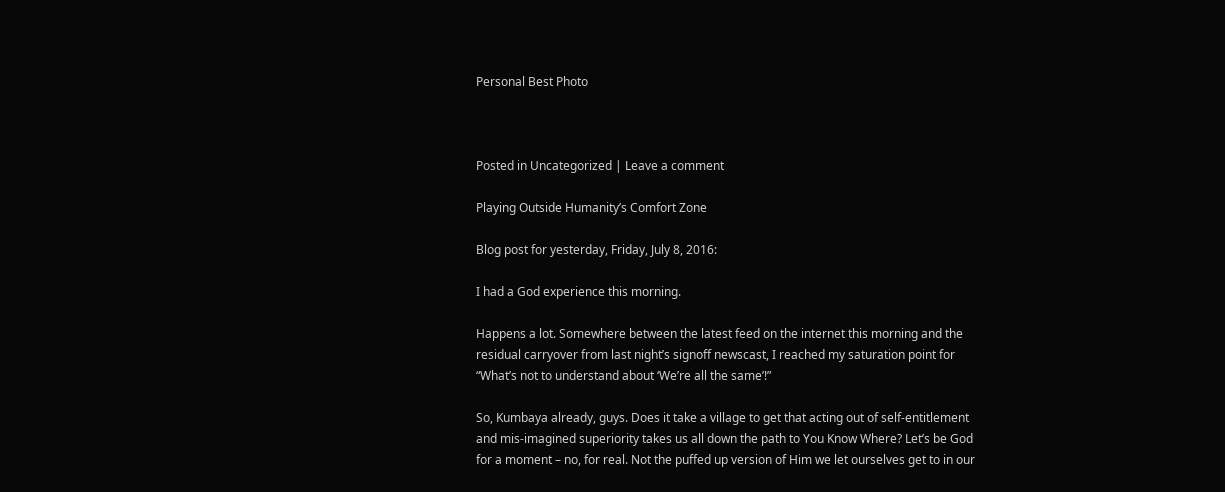Personal Best Photo



Posted in Uncategorized | Leave a comment

Playing Outside Humanity’s Comfort Zone

Blog post for yesterday, Friday, July 8, 2016:

I had a God experience this morning.

Happens a lot. Somewhere between the latest feed on the internet this morning and the residual carryover from last night’s signoff newscast, I reached my saturation point for “What’s not to understand about ‘We’re all the same’!”

So, Kumbaya already, guys. Does it take a village to get that acting out of self-entitlement and mis-imagined superiority takes us all down the path to You Know Where? Let’s be God for a moment – no, for real. Not the puffed up version of Him we let ourselves get to in our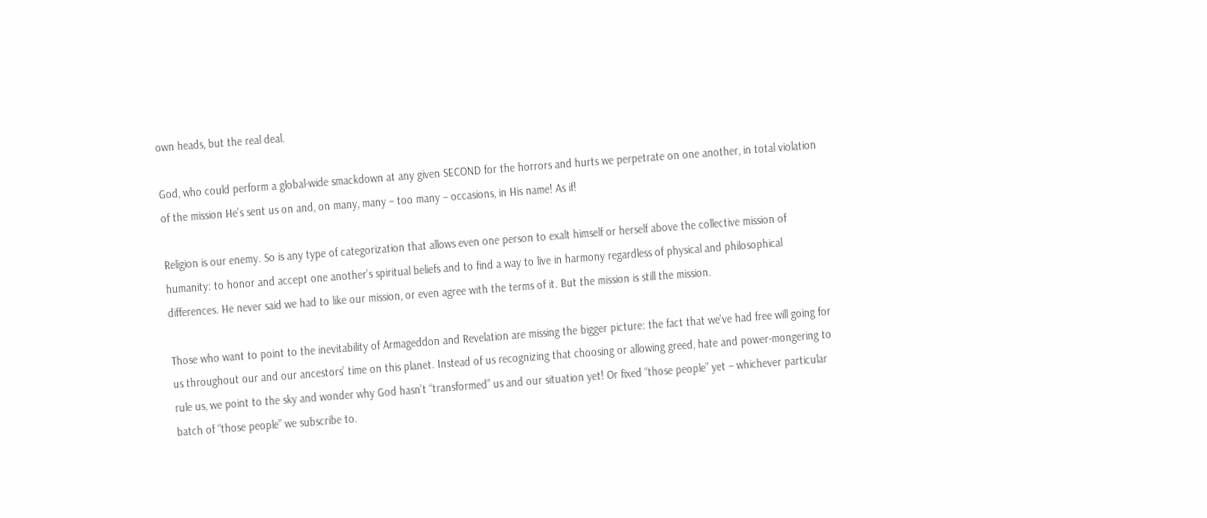own heads, but the real deal.

God, who could perform a global-wide smackdown at any given SECOND for the horrors and hurts we perpetrate on one another, in total violation of the mission He’s sent us on and, on many, many – too many – occasions, in His name! As if!

Religion is our enemy. So is any type of categorization that allows even one person to exalt himself or herself above the collective mission of humanity: to honor and accept one another’s spiritual beliefs and to find a way to live in harmony regardless of physical and philosophical differences. He never said we had to like our mission, or even agree with the terms of it. But the mission is still the mission.

Those who want to point to the inevitability of Armageddon and Revelation are missing the bigger picture: the fact that we’ve had free will going for us throughout our and our ancestors’ time on this planet. Instead of us recognizing that choosing or allowing greed, hate and power-mongering to rule us, we point to the sky and wonder why God hasn’t “transformed” us and our situation yet! Or fixed “those people” yet – whichever particular batch of “those people” we subscribe to.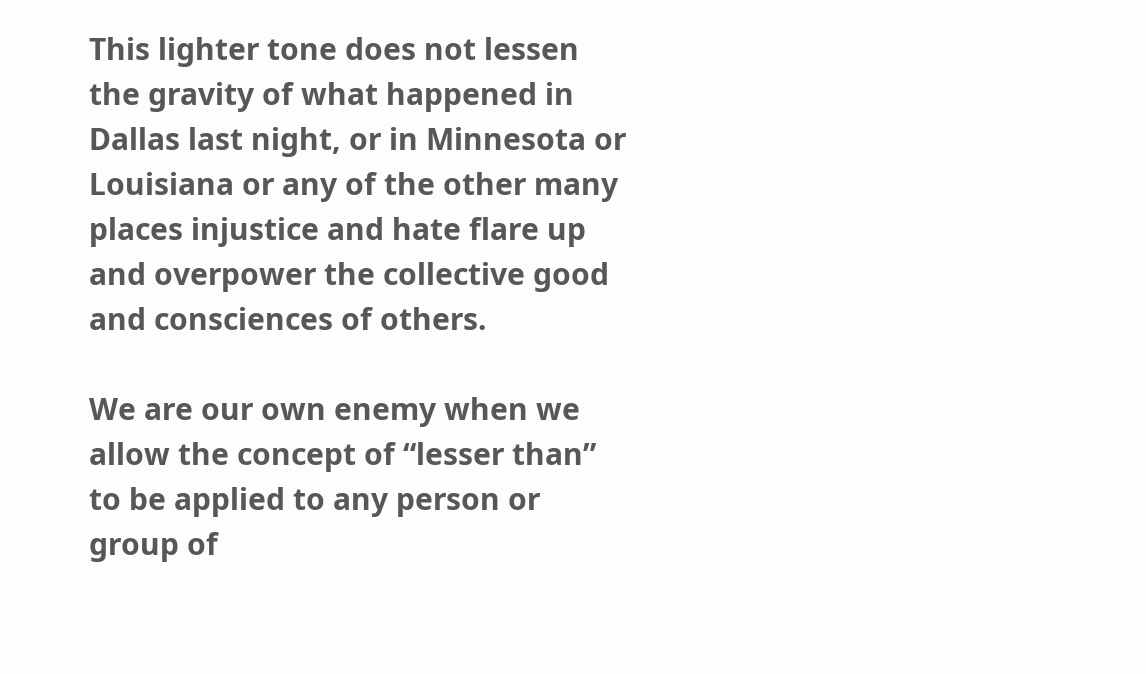This lighter tone does not lessen the gravity of what happened in Dallas last night, or in Minnesota or Louisiana or any of the other many places injustice and hate flare up and overpower the collective good and consciences of others.

We are our own enemy when we allow the concept of “lesser than” to be applied to any person or group of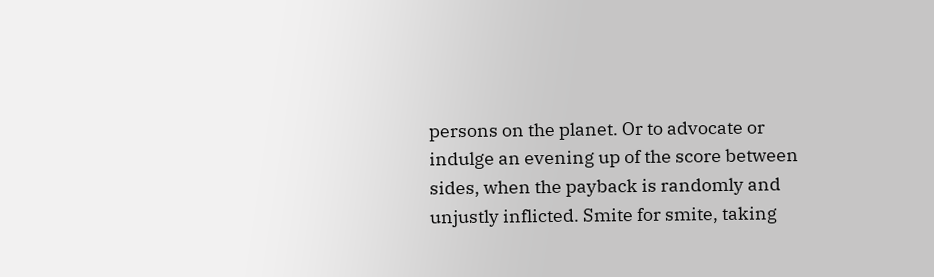persons on the planet. Or to advocate or indulge an evening up of the score between sides, when the payback is randomly and unjustly inflicted. Smite for smite, taking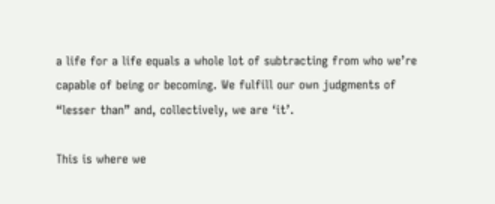a life for a life equals a whole lot of subtracting from who we’re capable of being or becoming. We fulfill our own judgments of “lesser than” and, collectively, we are ‘it’.

This is where we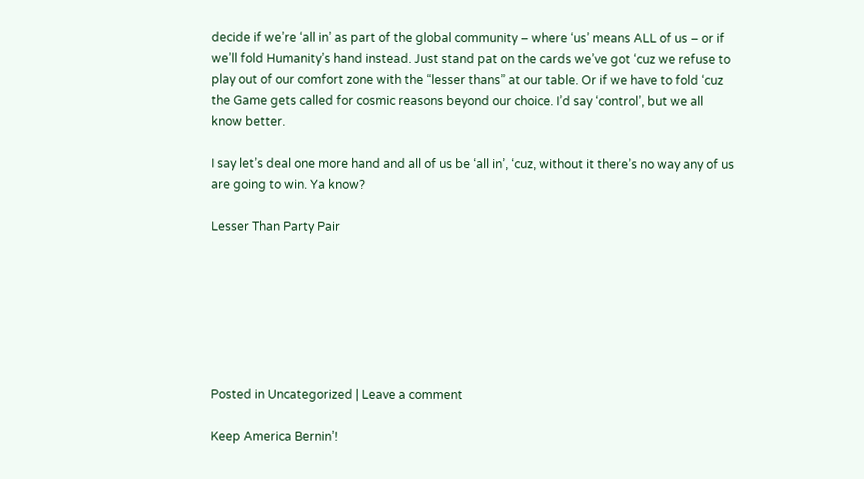decide if we’re ‘all in’ as part of the global community – where ‘us’ means ALL of us – or if we’ll fold Humanity’s hand instead. Just stand pat on the cards we’ve got ‘cuz we refuse to play out of our comfort zone with the “lesser thans” at our table. Or if we have to fold ‘cuz the Game gets called for cosmic reasons beyond our choice. I’d say ‘control’, but we all know better.

I say let’s deal one more hand and all of us be ‘all in’, ‘cuz, without it there’s no way any of us are going to win. Ya know?

Lesser Than Party Pair







Posted in Uncategorized | Leave a comment

Keep America Bernin’!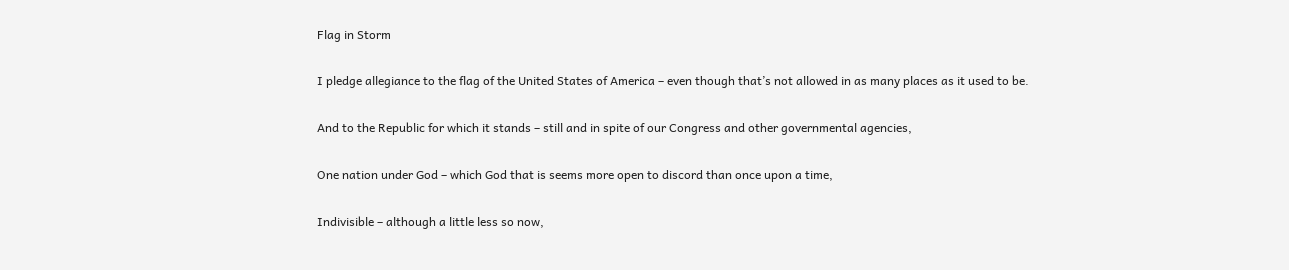Flag in Storm

I pledge allegiance to the flag of the United States of America – even though that’s not allowed in as many places as it used to be.

And to the Republic for which it stands – still and in spite of our Congress and other governmental agencies,

One nation under God – which God that is seems more open to discord than once upon a time,

Indivisible – although a little less so now,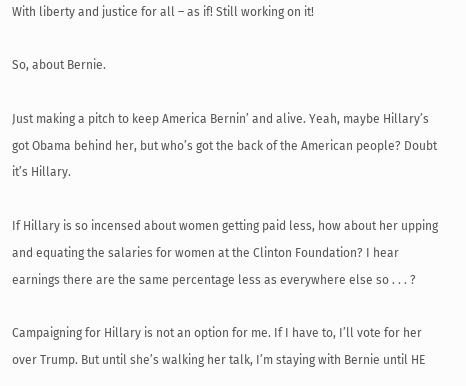With liberty and justice for all – as if! Still working on it!

So, about Bernie.

Just making a pitch to keep America Bernin’ and alive. Yeah, maybe Hillary’s got Obama behind her, but who’s got the back of the American people? Doubt it’s Hillary.

If Hillary is so incensed about women getting paid less, how about her upping and equating the salaries for women at the Clinton Foundation? I hear earnings there are the same percentage less as everywhere else so . . . ?

Campaigning for Hillary is not an option for me. If I have to, I’ll vote for her over Trump. But until she’s walking her talk, I’m staying with Bernie until HE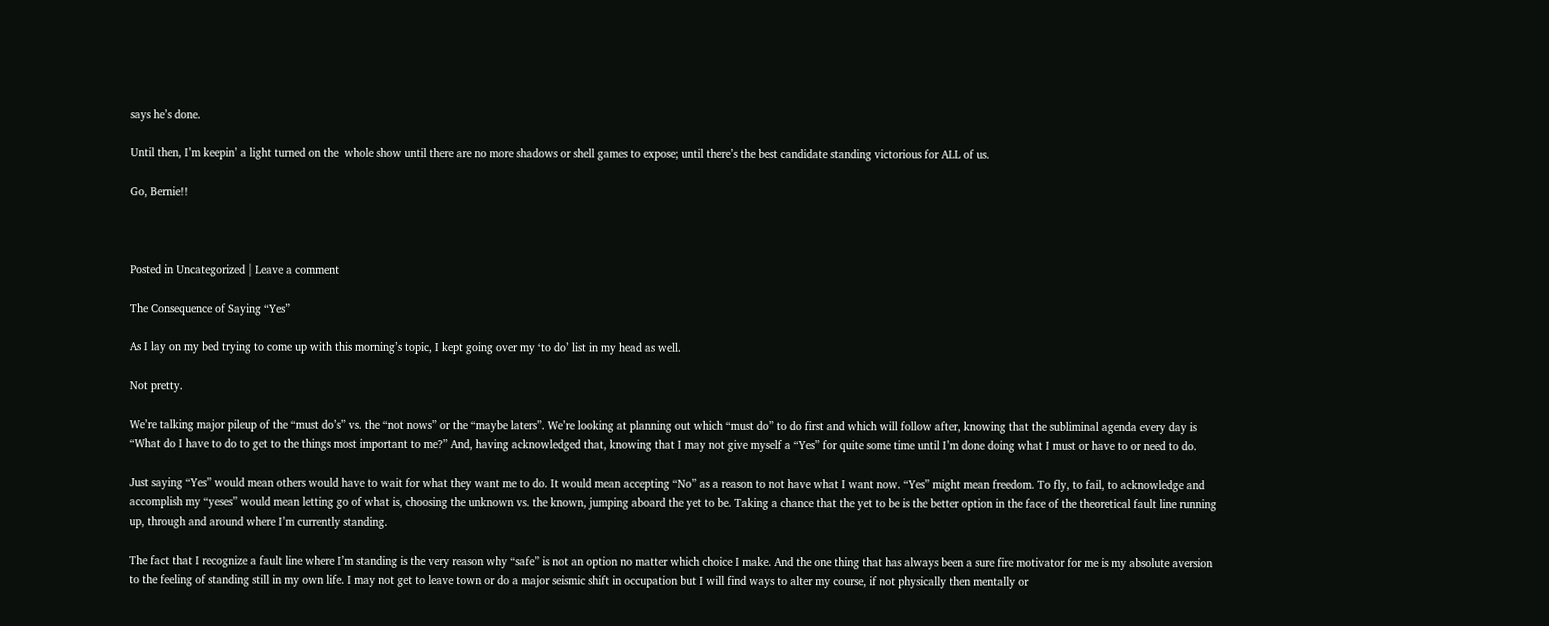says he’s done.

Until then, I’m keepin’ a light turned on the  whole show until there are no more shadows or shell games to expose; until there’s the best candidate standing victorious for ALL of us.

Go, Bernie!!



Posted in Uncategorized | Leave a comment

The Consequence of Saying “Yes”

As I lay on my bed trying to come up with this morning’s topic, I kept going over my ‘to do’ list in my head as well.

Not pretty.

We’re talking major pileup of the “must do’s” vs. the “not nows” or the “maybe laters”. We’re looking at planning out which “must do” to do first and which will follow after, knowing that the subliminal agenda every day is “What do I have to do to get to the things most important to me?” And, having acknowledged that, knowing that I may not give myself a “Yes” for quite some time until I’m done doing what I must or have to or need to do.

Just saying “Yes” would mean others would have to wait for what they want me to do. It would mean accepting “No” as a reason to not have what I want now. “Yes” might mean freedom. To fly, to fail, to acknowledge and accomplish my “yeses” would mean letting go of what is, choosing the unknown vs. the known, jumping aboard the yet to be. Taking a chance that the yet to be is the better option in the face of the theoretical fault line running up, through and around where I’m currently standing.

The fact that I recognize a fault line where I’m standing is the very reason why “safe” is not an option no matter which choice I make. And the one thing that has always been a sure fire motivator for me is my absolute aversion to the feeling of standing still in my own life. I may not get to leave town or do a major seismic shift in occupation but I will find ways to alter my course, if not physically then mentally or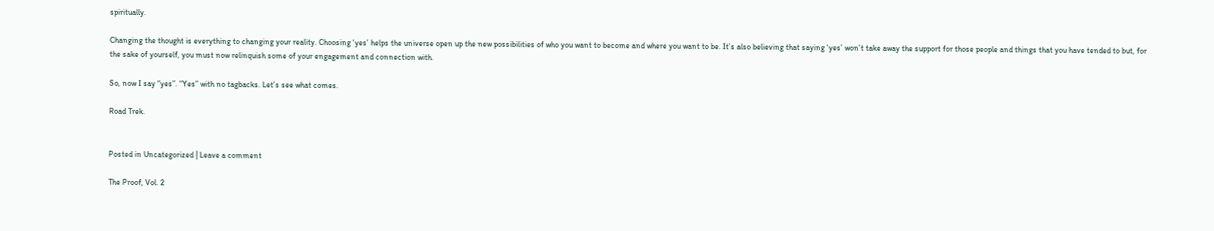spiritually.

Changing the thought is everything to changing your reality. Choosing ‘yes’ helps the universe open up the new possibilities of who you want to become and where you want to be. It’s also believing that saying ‘yes’ won’t take away the support for those people and things that you have tended to but, for the sake of yourself, you must now relinquish some of your engagement and connection with.

So, now I say “yes”. “Yes” with no tagbacks. Let’s see what comes.

Road Trek.


Posted in Uncategorized | Leave a comment

The Proof, Vol. 2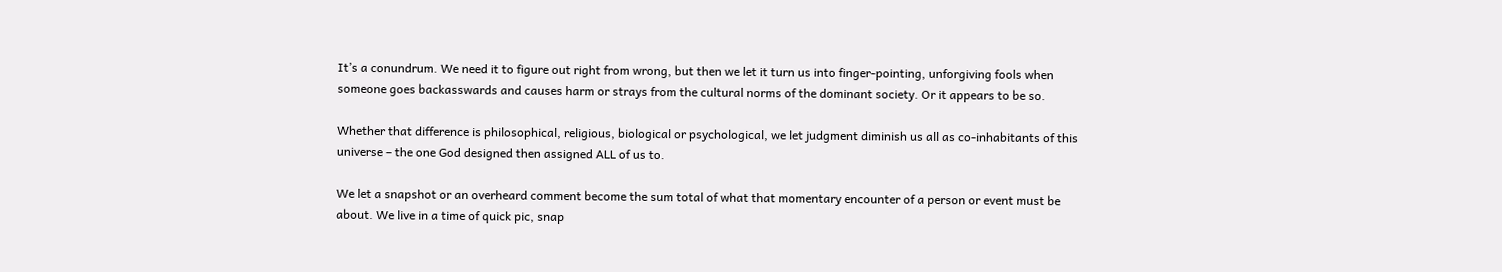It’s a conundrum. We need it to figure out right from wrong, but then we let it turn us into finger-pointing, unforgiving fools when someone goes backasswards and causes harm or strays from the cultural norms of the dominant society. Or it appears to be so.

Whether that difference is philosophical, religious, biological or psychological, we let judgment diminish us all as co-inhabitants of this universe – the one God designed then assigned ALL of us to.

We let a snapshot or an overheard comment become the sum total of what that momentary encounter of a person or event must be about. We live in a time of quick pic, snap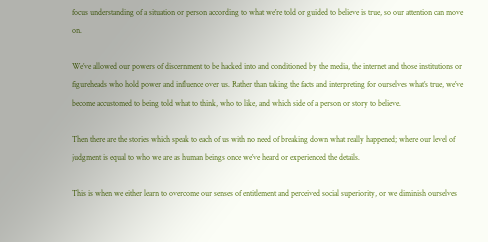focus understanding of a situation or person according to what we’re told or guided to believe is true, so our attention can move on.

We’ve allowed our powers of discernment to be hacked into and conditioned by the media, the internet and those institutions or figureheads who hold power and influence over us. Rather than taking the facts and interpreting for ourselves what’s true, we’ve become accustomed to being told what to think, who to like, and which side of a person or story to believe.

Then there are the stories which speak to each of us with no need of breaking down what really happened; where our level of judgment is equal to who we are as human beings once we’ve heard or experienced the details.

This is when we either learn to overcome our senses of entitlement and perceived social superiority, or we diminish ourselves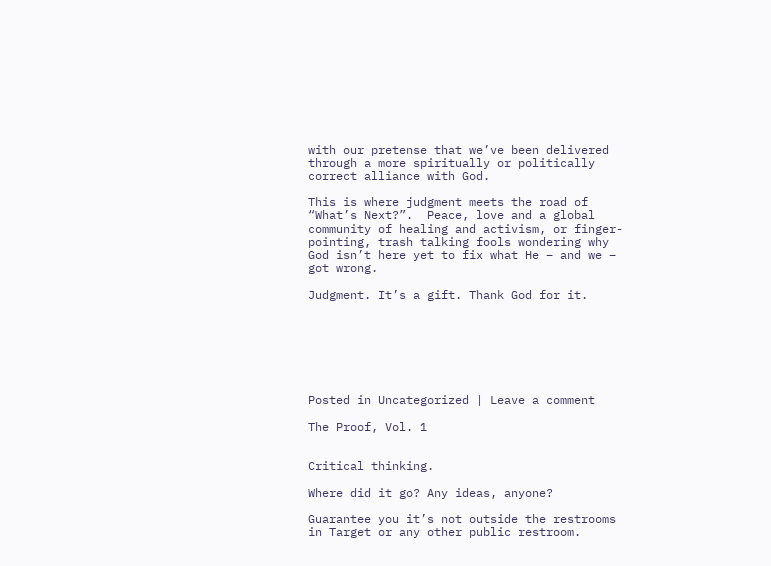with our pretense that we’ve been delivered through a more spiritually or politically correct alliance with God.

This is where judgment meets the road of “What’s Next?”.  Peace, love and a global community of healing and activism, or finger-pointing, trash talking fools wondering why God isn’t here yet to fix what He – and we – got wrong.

Judgment. It’s a gift. Thank God for it.







Posted in Uncategorized | Leave a comment

The Proof, Vol. 1


Critical thinking.

Where did it go? Any ideas, anyone?

Guarantee you it’s not outside the restrooms in Target or any other public restroom.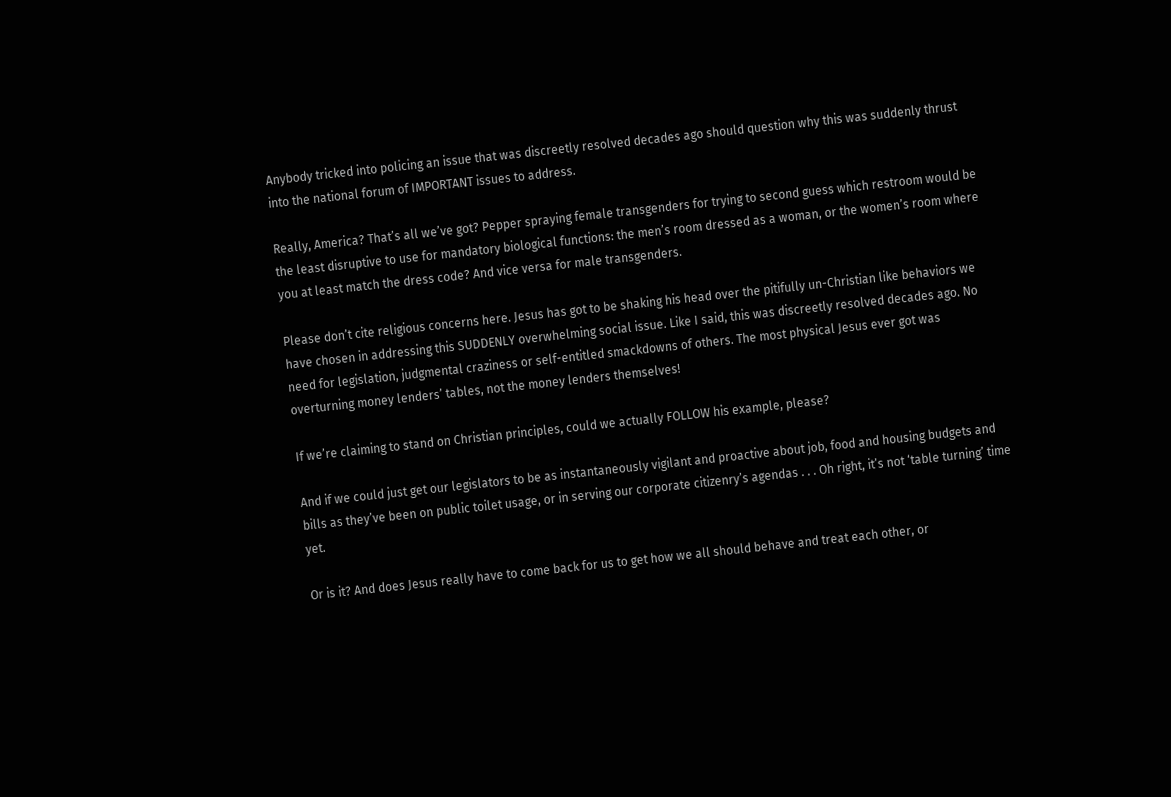Anybody tricked into policing an issue that was discreetly resolved decades ago should question why this was suddenly thrust into the national forum of IMPORTANT issues to address.

Really, America? That’s all we’ve got? Pepper spraying female transgenders for trying to second guess which restroom would be the least disruptive to use for mandatory biological functions: the men’s room dressed as a woman, or the women’s room where you at least match the dress code? And vice versa for male transgenders.

Please don’t cite religious concerns here. Jesus has got to be shaking his head over the pitifully un-Christian like behaviors we have chosen in addressing this SUDDENLY overwhelming social issue. Like I said, this was discreetly resolved decades ago. No need for legislation, judgmental craziness or self-entitled smackdowns of others. The most physical Jesus ever got was overturning money lenders’ tables, not the money lenders themselves!

If we’re claiming to stand on Christian principles, could we actually FOLLOW his example, please?

And if we could just get our legislators to be as instantaneously vigilant and proactive about job, food and housing budgets and bills as they’ve been on public toilet usage, or in serving our corporate citizenry’s agendas . . . Oh right, it’s not ‘table turning’ time yet.

Or is it? And does Jesus really have to come back for us to get how we all should behave and treat each other, or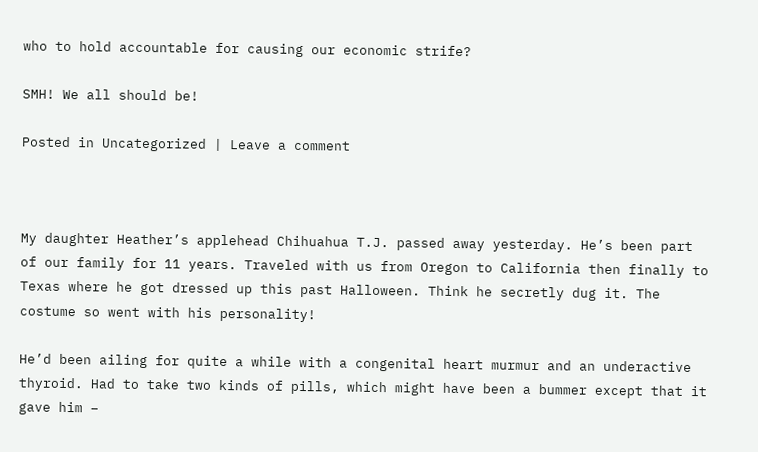who to hold accountable for causing our economic strife?

SMH! We all should be!

Posted in Uncategorized | Leave a comment



My daughter Heather’s applehead Chihuahua T.J. passed away yesterday. He’s been part of our family for 11 years. Traveled with us from Oregon to California then finally to Texas where he got dressed up this past Halloween. Think he secretly dug it. The costume so went with his personality!

He’d been ailing for quite a while with a congenital heart murmur and an underactive thyroid. Had to take two kinds of pills, which might have been a bummer except that it gave him –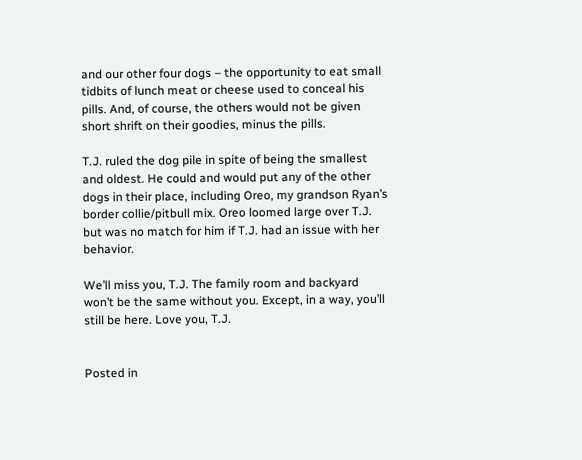and our other four dogs – the opportunity to eat small tidbits of lunch meat or cheese used to conceal his pills. And, of course, the others would not be given short shrift on their goodies, minus the pills.

T.J. ruled the dog pile in spite of being the smallest and oldest. He could and would put any of the other dogs in their place, including Oreo, my grandson Ryan’s border collie/pitbull mix. Oreo loomed large over T.J. but was no match for him if T.J. had an issue with her behavior.

We’ll miss you, T.J. The family room and backyard won’t be the same without you. Except, in a way, you’ll still be here. Love you, T.J.


Posted in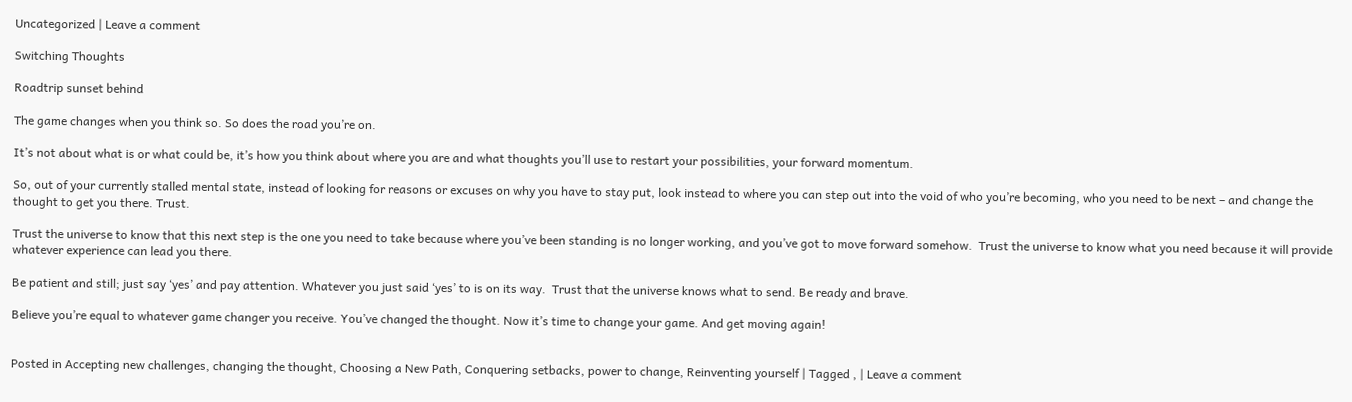Uncategorized | Leave a comment

Switching Thoughts

Roadtrip sunset behind

The game changes when you think so. So does the road you’re on.

It’s not about what is or what could be, it’s how you think about where you are and what thoughts you’ll use to restart your possibilities, your forward momentum.

So, out of your currently stalled mental state, instead of looking for reasons or excuses on why you have to stay put, look instead to where you can step out into the void of who you’re becoming, who you need to be next – and change the thought to get you there. Trust.

Trust the universe to know that this next step is the one you need to take because where you’ve been standing is no longer working, and you’ve got to move forward somehow.  Trust the universe to know what you need because it will provide whatever experience can lead you there.

Be patient and still; just say ‘yes’ and pay attention. Whatever you just said ‘yes’ to is on its way.  Trust that the universe knows what to send. Be ready and brave.

Believe you’re equal to whatever game changer you receive. You’ve changed the thought. Now it’s time to change your game. And get moving again!


Posted in Accepting new challenges, changing the thought, Choosing a New Path, Conquering setbacks, power to change, Reinventing yourself | Tagged , | Leave a comment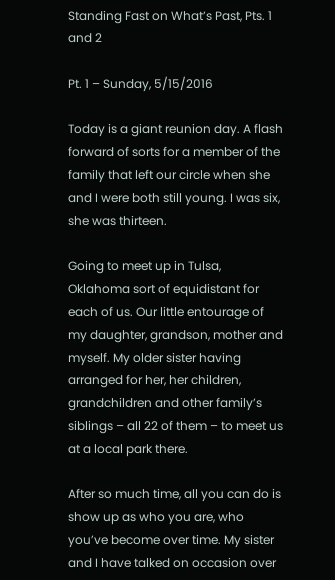Standing Fast on What’s Past, Pts. 1 and 2

Pt. 1 – Sunday, 5/15/2016

Today is a giant reunion day. A flash forward of sorts for a member of the family that left our circle when she and I were both still young. I was six, she was thirteen.

Going to meet up in Tulsa, Oklahoma sort of equidistant for each of us. Our little entourage of my daughter, grandson, mother and myself. My older sister having arranged for her, her children, grandchildren and other family’s siblings – all 22 of them – to meet us at a local park there.

After so much time, all you can do is show up as who you are, who you’ve become over time. My sister and I have talked on occasion over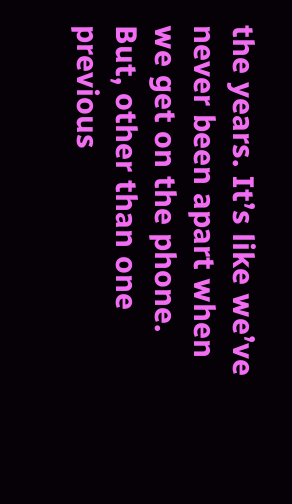the years. It’s like we’ve never been apart when we get on the phone. But, other than one previous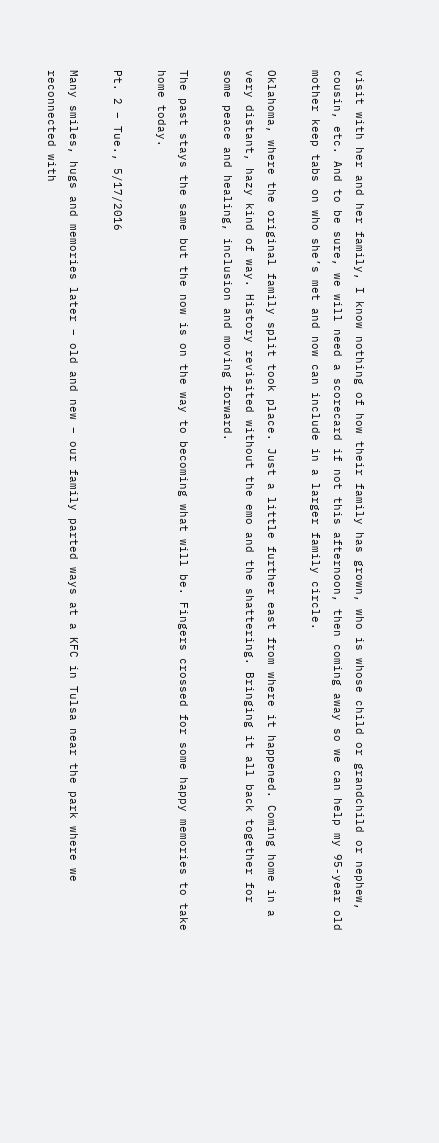visit with her and her family, I know nothing of how their family has grown, who is whose child or grandchild or nephew, cousin, etc. And to be sure, we will need a scorecard if not this afternoon, then coming away so we can help my 95-year old mother keep tabs on who she’s met and now can include in a larger family circle.

Oklahoma, where the original family split took place. Just a little further east from where it happened. Coming home in a very distant, hazy kind of way. History revisited without the emo and the shattering. Bringing it all back together for some peace and healing, inclusion and moving forward.

The past stays the same but the now is on the way to becoming what will be. Fingers crossed for some happy memories to take home today.

Pt. 2 – Tue., 5/17/2016

Many smiles, hugs and memories later – old and new – our family parted ways at a KFC in Tulsa near the park where we reconnected with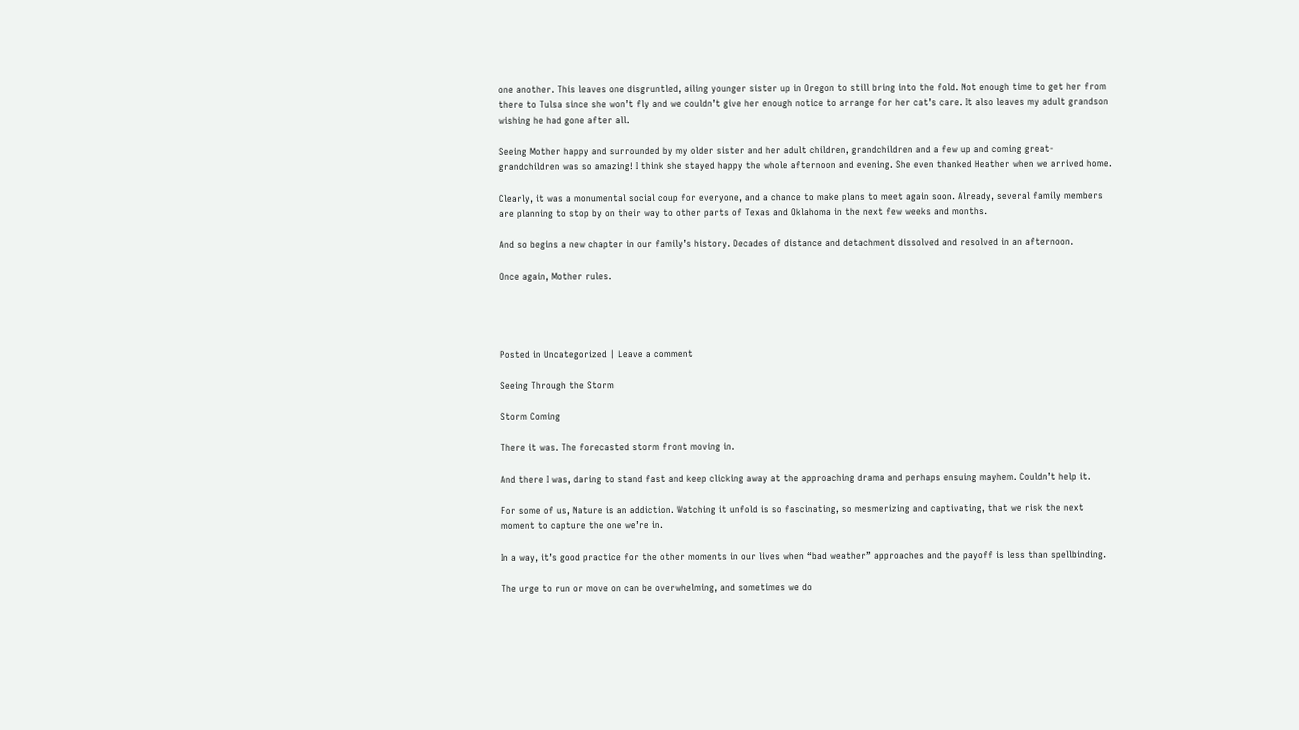one another. This leaves one disgruntled, ailing younger sister up in Oregon to still bring into the fold. Not enough time to get her from there to Tulsa since she won’t fly and we couldn’t give her enough notice to arrange for her cat’s care. It also leaves my adult grandson wishing he had gone after all.

Seeing Mother happy and surrounded by my older sister and her adult children, grandchildren and a few up and coming great-grandchildren was so amazing! I think she stayed happy the whole afternoon and evening. She even thanked Heather when we arrived home.

Clearly, it was a monumental social coup for everyone, and a chance to make plans to meet again soon. Already, several family members are planning to stop by on their way to other parts of Texas and Oklahoma in the next few weeks and months.

And so begins a new chapter in our family’s history. Decades of distance and detachment dissolved and resolved in an afternoon.

Once again, Mother rules.




Posted in Uncategorized | Leave a comment

Seeing Through the Storm

Storm Coming

There it was. The forecasted storm front moving in.

And there I was, daring to stand fast and keep clicking away at the approaching drama and perhaps ensuing mayhem. Couldn’t help it.

For some of us, Nature is an addiction. Watching it unfold is so fascinating, so mesmerizing and captivating, that we risk the next moment to capture the one we’re in.

In a way, it’s good practice for the other moments in our lives when “bad weather” approaches and the payoff is less than spellbinding.

The urge to run or move on can be overwhelming, and sometimes we do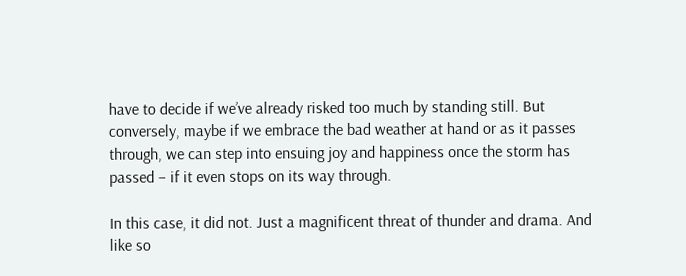have to decide if we’ve already risked too much by standing still. But conversely, maybe if we embrace the bad weather at hand or as it passes through, we can step into ensuing joy and happiness once the storm has passed – if it even stops on its way through.

In this case, it did not. Just a magnificent threat of thunder and drama. And like so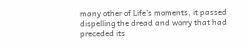many other of Life’s moments, it passed dispelling the dread and worry that had preceded its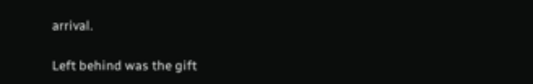arrival.

Left behind was the gift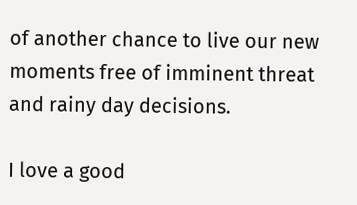of another chance to live our new moments free of imminent threat and rainy day decisions.

I love a good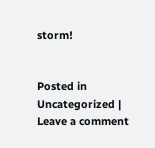storm!


Posted in Uncategorized | Leave a comment